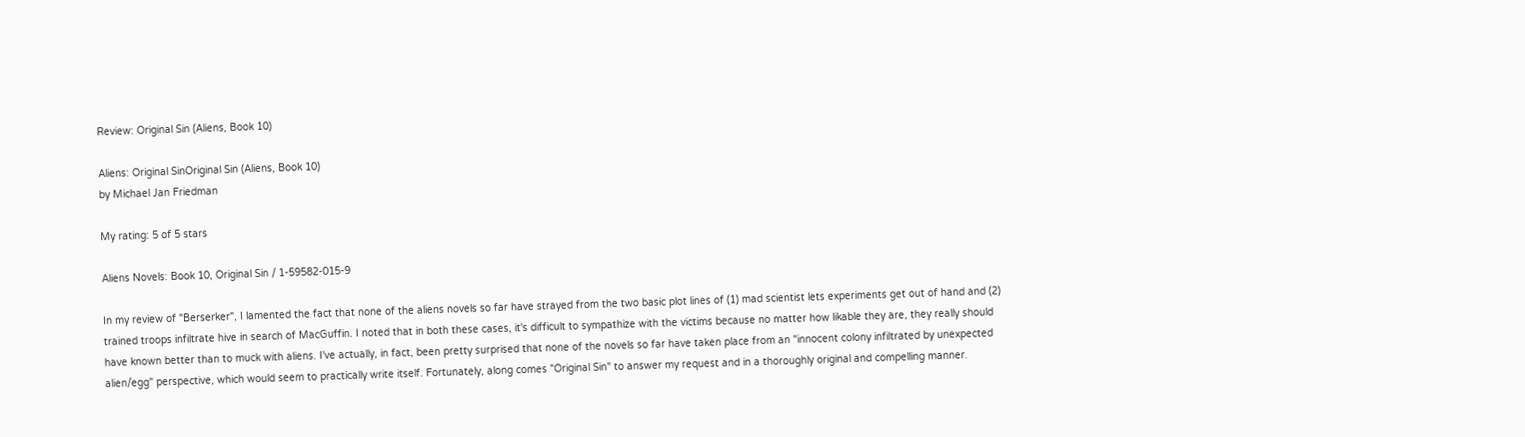Review: Original Sin (Aliens, Book 10)

Aliens: Original SinOriginal Sin (Aliens, Book 10)
by Michael Jan Friedman

My rating: 5 of 5 stars

Aliens Novels: Book 10, Original Sin / 1-59582-015-9

In my review of "Berserker", I lamented the fact that none of the aliens novels so far have strayed from the two basic plot lines of (1) mad scientist lets experiments get out of hand and (2) trained troops infiltrate hive in search of MacGuffin. I noted that in both these cases, it's difficult to sympathize with the victims because no matter how likable they are, they really should have known better than to muck with aliens. I've actually, in fact, been pretty surprised that none of the novels so far have taken place from an "innocent colony infiltrated by unexpected alien/egg" perspective, which would seem to practically write itself. Fortunately, along comes "Original Sin" to answer my request and in a thoroughly original and compelling manner.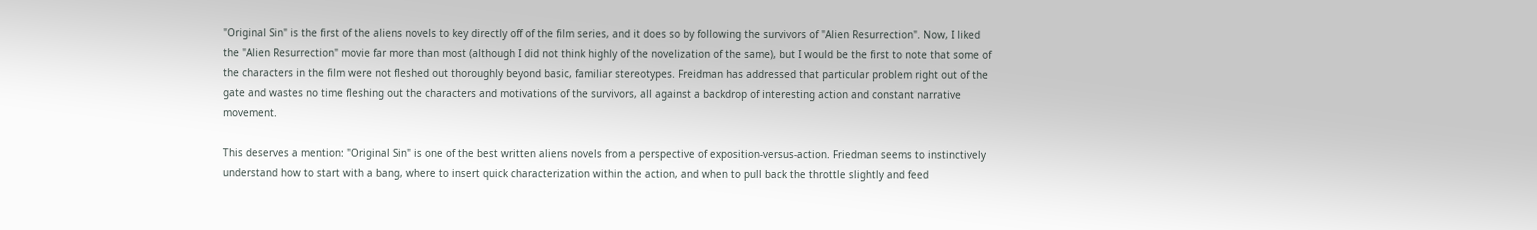"Original Sin" is the first of the aliens novels to key directly off of the film series, and it does so by following the survivors of "Alien Resurrection". Now, I liked the "Alien Resurrection" movie far more than most (although I did not think highly of the novelization of the same), but I would be the first to note that some of the characters in the film were not fleshed out thoroughly beyond basic, familiar stereotypes. Freidman has addressed that particular problem right out of the gate and wastes no time fleshing out the characters and motivations of the survivors, all against a backdrop of interesting action and constant narrative movement.

This deserves a mention: "Original Sin" is one of the best written aliens novels from a perspective of exposition-versus-action. Friedman seems to instinctively understand how to start with a bang, where to insert quick characterization within the action, and when to pull back the throttle slightly and feed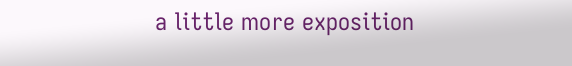a little more exposition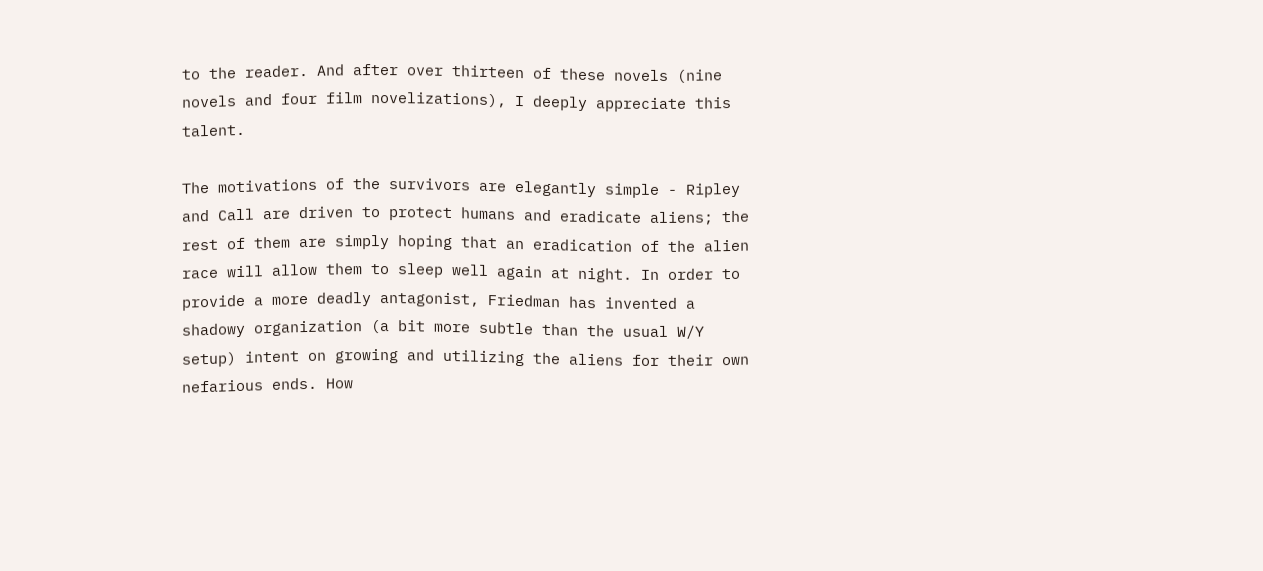to the reader. And after over thirteen of these novels (nine novels and four film novelizations), I deeply appreciate this talent.

The motivations of the survivors are elegantly simple - Ripley and Call are driven to protect humans and eradicate aliens; the rest of them are simply hoping that an eradication of the alien race will allow them to sleep well again at night. In order to provide a more deadly antagonist, Friedman has invented a shadowy organization (a bit more subtle than the usual W/Y setup) intent on growing and utilizing the aliens for their own nefarious ends. How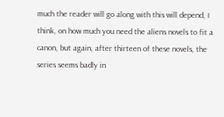much the reader will go along with this will depend, I think, on how much you need the aliens novels to fit a canon, but again, after thirteen of these novels, the series seems badly in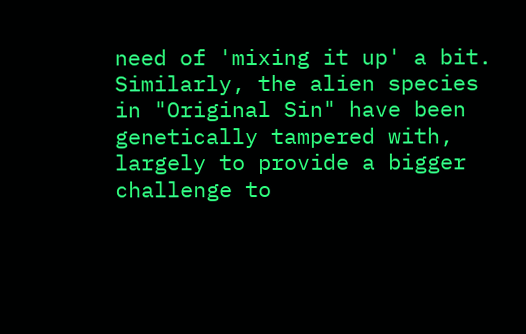need of 'mixing it up' a bit. Similarly, the alien species in "Original Sin" have been genetically tampered with, largely to provide a bigger challenge to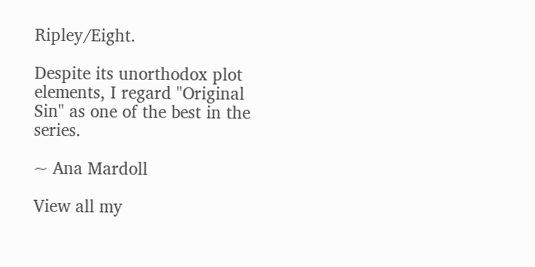Ripley/Eight.

Despite its unorthodox plot elements, I regard "Original Sin" as one of the best in the series.

~ Ana Mardoll

View all my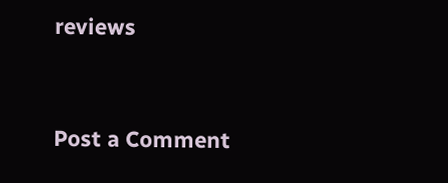reviews


Post a Comment